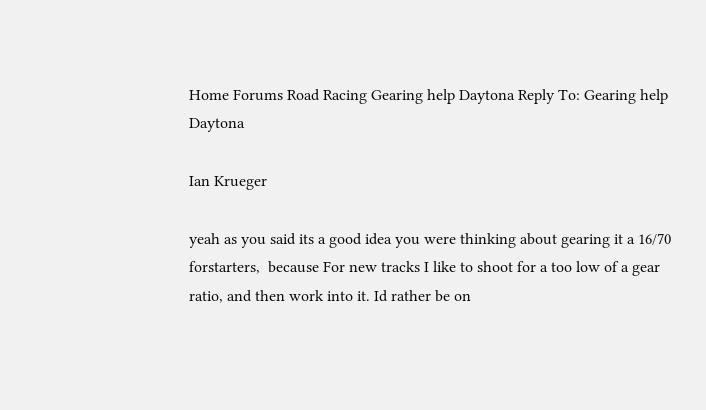Home Forums Road Racing Gearing help Daytona Reply To: Gearing help Daytona

Ian Krueger

yeah as you said its a good idea you were thinking about gearing it a 16/70 forstarters,  because For new tracks I like to shoot for a too low of a gear ratio, and then work into it. Id rather be on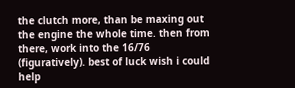the clutch more, than be maxing out the engine the whole time. then from there, work into the 16/76 (figuratively). best of luck wish i could help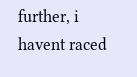further, i havent raced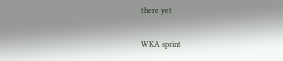there yet

WKA sprint